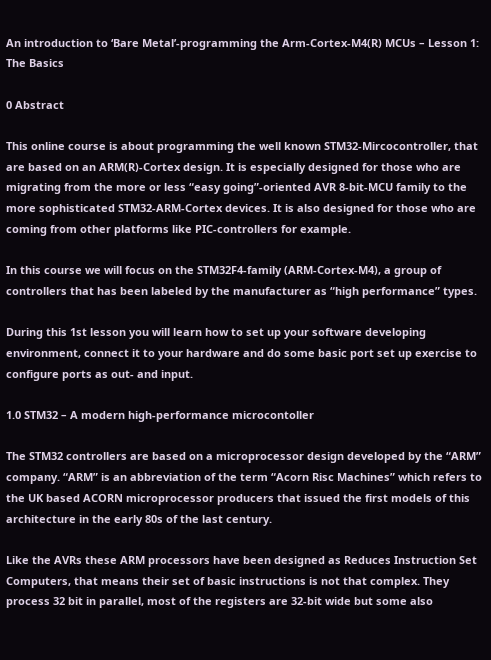An introduction to ‘Bare Metal’-programming the Arm-Cortex-M4(R) MCUs – Lesson 1: The Basics

0 Abstract

This online course is about programming the well known STM32-Mircocontroller, that are based on an ARM(R)-Cortex design. It is especially designed for those who are migrating from the more or less “easy going”-oriented AVR 8-bit-MCU family to the more sophisticated STM32-ARM-Cortex devices. It is also designed for those who are coming from other platforms like PIC-controllers for example.

In this course we will focus on the STM32F4-family (ARM-Cortex-M4), a group of controllers that has been labeled by the manufacturer as “high performance” types.

During this 1st lesson you will learn how to set up your software developing environment, connect it to your hardware and do some basic port set up exercise to configure ports as out- and input.

1.0 STM32 – A modern high-performance microcontoller

The STM32 controllers are based on a microprocessor design developed by the “ARM” company. “ARM” is an abbreviation of the term “Acorn Risc Machines” which refers to the UK based ACORN microprocessor producers that issued the first models of this architecture in the early 80s of the last century.

Like the AVRs these ARM processors have been designed as Reduces Instruction Set Computers, that means their set of basic instructions is not that complex. They process 32 bit in parallel, most of the registers are 32-bit wide but some also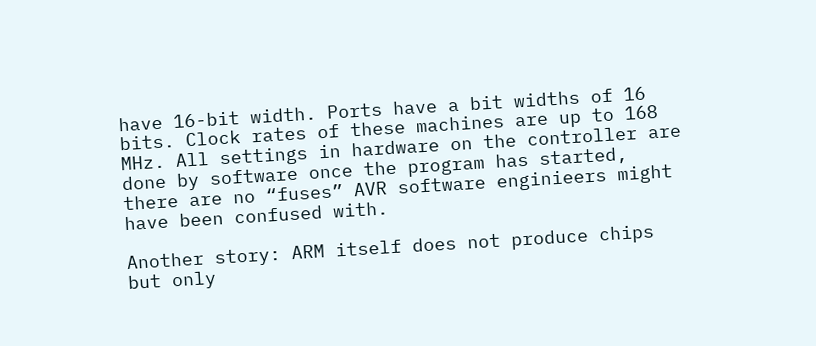have 16-bit width. Ports have a bit widths of 16 bits. Clock rates of these machines are up to 168 MHz. All settings in hardware on the controller are done by software once the program has started, there are no “fuses” AVR software enginieers might have been confused with.

Another story: ARM itself does not produce chips but only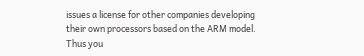issues a license for other companies developing their own processors based on the ARM model. Thus you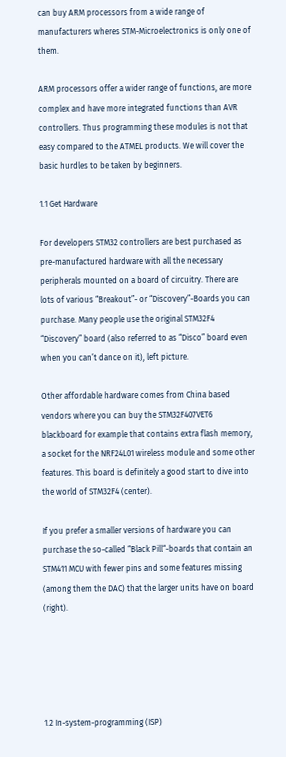can buy ARM processors from a wide range of manufacturers wheres STM-Microelectronics is only one of them.

ARM processors offer a wider range of functions, are more complex and have more integrated functions than AVR controllers. Thus programming these modules is not that easy compared to the ATMEL products. We will cover the basic hurdles to be taken by beginners.

1.1 Get Hardware

For developers STM32 controllers are best purchased as pre-manufactured hardware with all the necessary peripherals mounted on a board of circuitry. There are lots of various “Breakout”- or “Discovery”-Boards you can purchase. Many people use the original STM32F4 “Discovery” board (also referred to as “Disco” board even when you can’t dance on it), left picture.

Other affordable hardware comes from China based vendors where you can buy the STM32F407VET6 blackboard for example that contains extra flash memory, a socket for the NRF24L01 wireless module and some other features. This board is definitely a good start to dive into the world of STM32F4 (center).

If you prefer a smaller versions of hardware you can purchase the so-called “Black Pill“-boards that contain an STM411 MCU with fewer pins and some features missing (among them the DAC) that the larger units have on board (right).





1.2 In-system-programming (ISP)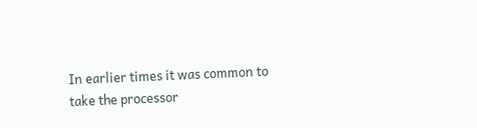In earlier times it was common to take the processor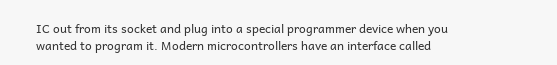IC out from its socket and plug into a special programmer device when you wanted to program it. Modern microcontrollers have an interface called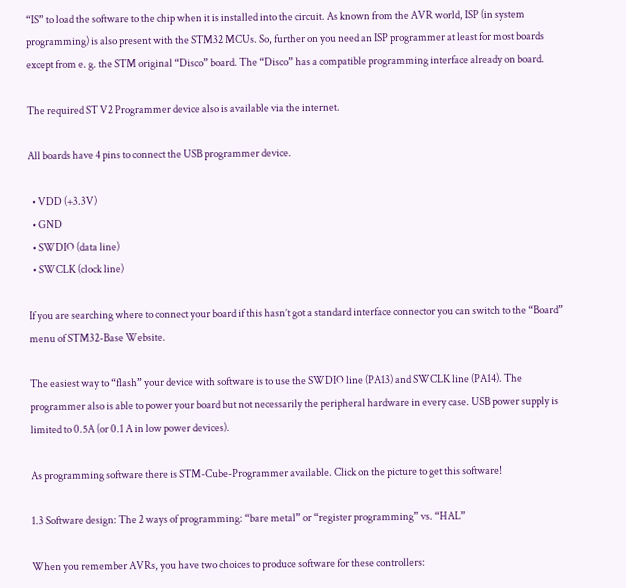“IS” to load the software to the chip when it is installed into the circuit. As known from the AVR world, ISP (in system programming) is also present with the STM32 MCUs. So, further on you need an ISP programmer at least for most boards except from e. g. the STM original “Disco” board. The “Disco” has a compatible programming interface already on board.

The required ST V2 Programmer device also is available via the internet.

All boards have 4 pins to connect the USB programmer device.

  • VDD (+3.3V)
  • GND
  • SWDIO (data line)
  • SWCLK (clock line)

If you are searching where to connect your board if this hasn’t got a standard interface connector you can switch to the “Board” menu of STM32-Base Website.

The easiest way to “flash” your device with software is to use the SWDIO line (PA13) and SWCLK line (PA14). The programmer also is able to power your board but not necessarily the peripheral hardware in every case. USB power supply is limited to 0.5A (or 0.1 A in low power devices).

As programming software there is STM-Cube-Programmer available. Click on the picture to get this software!

1.3 Software design: The 2 ways of programming: “bare metal” or “register programming” vs. “HAL”

When you remember AVRs, you have two choices to produce software for these controllers: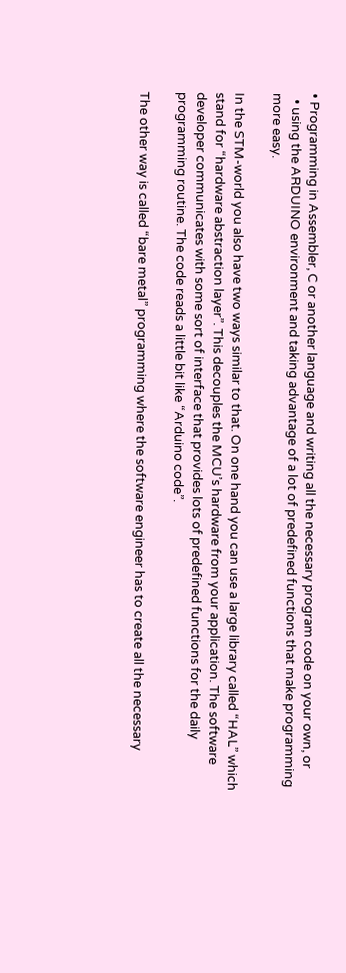• Programming in Assembler, C or another language and writing all the necessary program code on your own, or
  • using the ARDUINO environment and taking advantage of a lot of predefined functions that make programming more easy.

In the STM-world you also have two ways similar to that. On one hand you can use a large library called “HAL” which stand for “hardware abstraction layer”. This decouples the MCU’s hardware from your application. The software developer communicates with some sort of interface that provides lots of predefined functions for the daily programming routine. The code reads a little bit like “Arduino code”.

The other way is called “bare metal” programming where the software engineer has to create all the necessary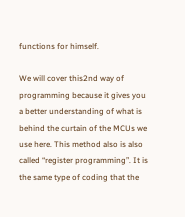functions for himself.

We will cover this2nd way of programming because it gives you a better understanding of what is behind the curtain of the MCUs we use here. This method also is also called “register programming”. It is the same type of coding that the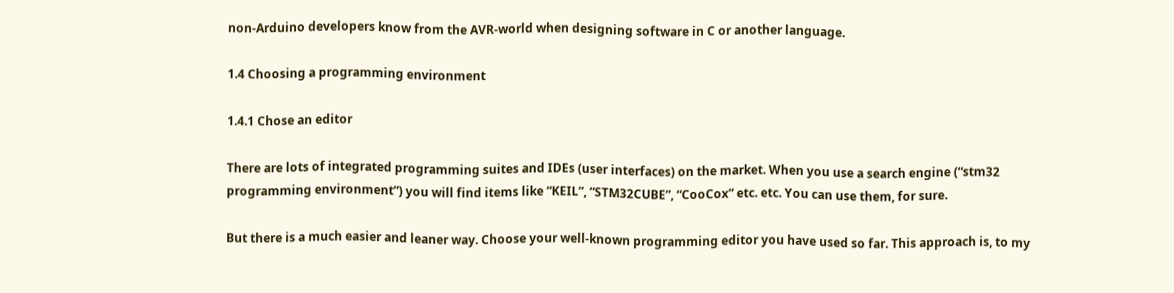non-Arduino developers know from the AVR-world when designing software in C or another language.

1.4 Choosing a programming environment

1.4.1 Chose an editor

There are lots of integrated programming suites and IDEs (user interfaces) on the market. When you use a search engine (“stm32 programming environment”) you will find items like “KEIL”, “STM32CUBE”, “CooCox” etc. etc. You can use them, for sure.

But there is a much easier and leaner way. Choose your well-known programming editor you have used so far. This approach is, to my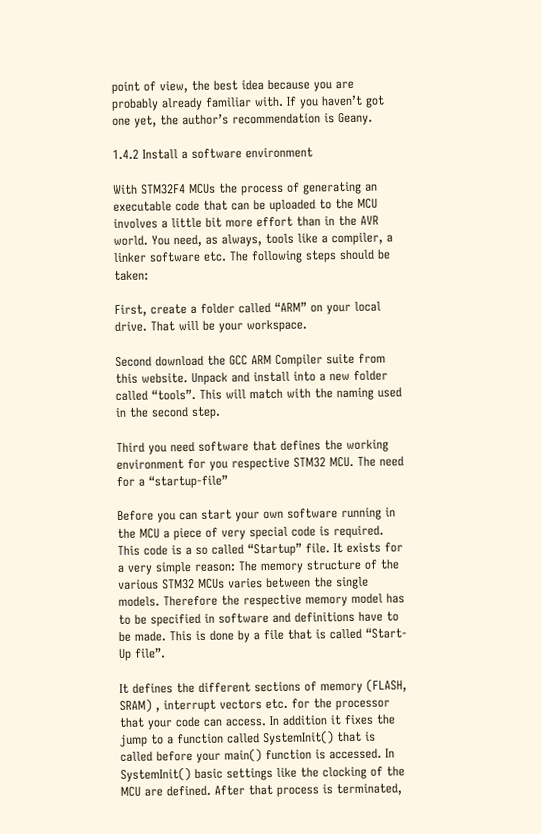point of view, the best idea because you are probably already familiar with. If you haven’t got one yet, the author’s recommendation is Geany.

1.4.2 Install a software environment

With STM32F4 MCUs the process of generating an executable code that can be uploaded to the MCU involves a little bit more effort than in the AVR world. You need, as always, tools like a compiler, a linker software etc. The following steps should be taken:

First, create a folder called “ARM” on your local drive. That will be your workspace.

Second download the GCC ARM Compiler suite from this website. Unpack and install into a new folder called “tools”. This will match with the naming used in the second step.

Third you need software that defines the working environment for you respective STM32 MCU. The need for a “startup-file”

Before you can start your own software running in the MCU a piece of very special code is required. This code is a so called “Startup” file. It exists for a very simple reason: The memory structure of the various STM32 MCUs varies between the single models. Therefore the respective memory model has to be specified in software and definitions have to be made. This is done by a file that is called “Start-Up file”.

It defines the different sections of memory (FLASH, SRAM) , interrupt vectors etc. for the processor that your code can access. In addition it fixes the jump to a function called SystemInit() that is called before your main() function is accessed. In SystemInit() basic settings like the clocking of the MCU are defined. After that process is terminated,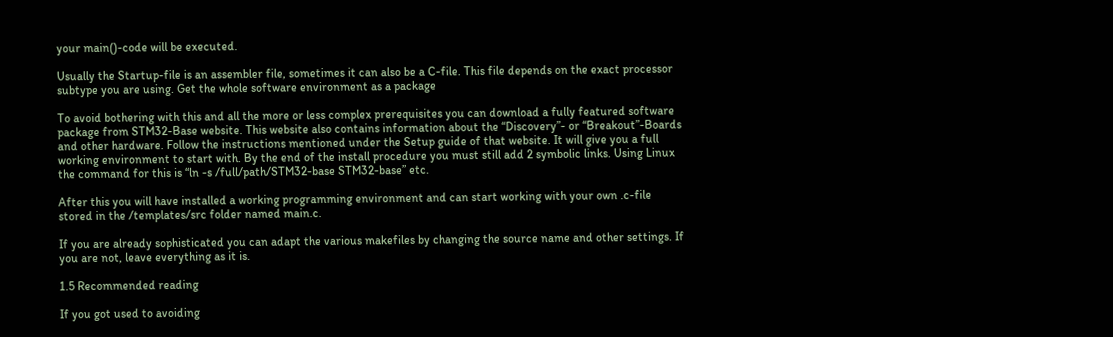your main()-code will be executed.

Usually the Startup-file is an assembler file, sometimes it can also be a C-file. This file depends on the exact processor subtype you are using. Get the whole software environment as a package

To avoid bothering with this and all the more or less complex prerequisites you can download a fully featured software package from STM32-Base website. This website also contains information about the “Discovery”- or “Breakout”-Boards and other hardware. Follow the instructions mentioned under the Setup guide of that website. It will give you a full working environment to start with. By the end of the install procedure you must still add 2 symbolic links. Using Linux the command for this is “ln -s /full/path/STM32-base STM32-base” etc.

After this you will have installed a working programming environment and can start working with your own .c-file stored in the /templates/src folder named main.c.

If you are already sophisticated you can adapt the various makefiles by changing the source name and other settings. If you are not, leave everything as it is.

1.5 Recommended reading

If you got used to avoiding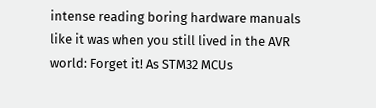intense reading boring hardware manuals like it was when you still lived in the AVR world: Forget it! As STM32 MCUs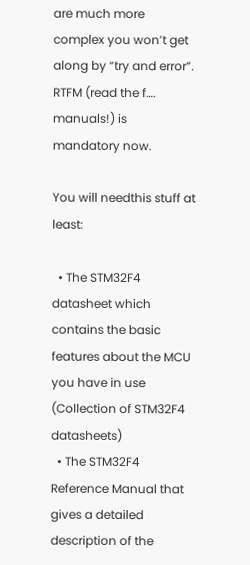are much more complex you won’t get along by “try and error”. RTFM (read the f…. manuals!) is mandatory now.

You will needthis stuff at least:

  • The STM32F4 datasheet which contains the basic features about the MCU you have in use (Collection of STM32F4 datasheets)
  • The STM32F4 Reference Manual that gives a detailed description of the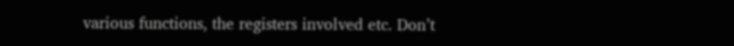various functions, the registers involved etc. Don’t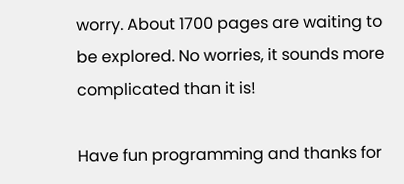worry. About 1700 pages are waiting to be explored. No worries, it sounds more complicated than it is!

Have fun programming and thanks for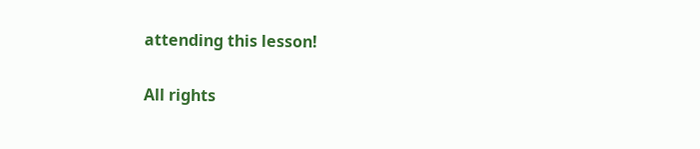attending this lesson!

All rights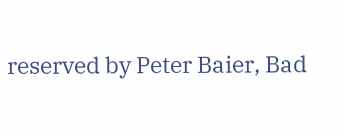reserved by Peter Baier, Bad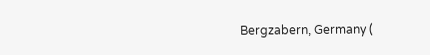Bergzabern, Germany (